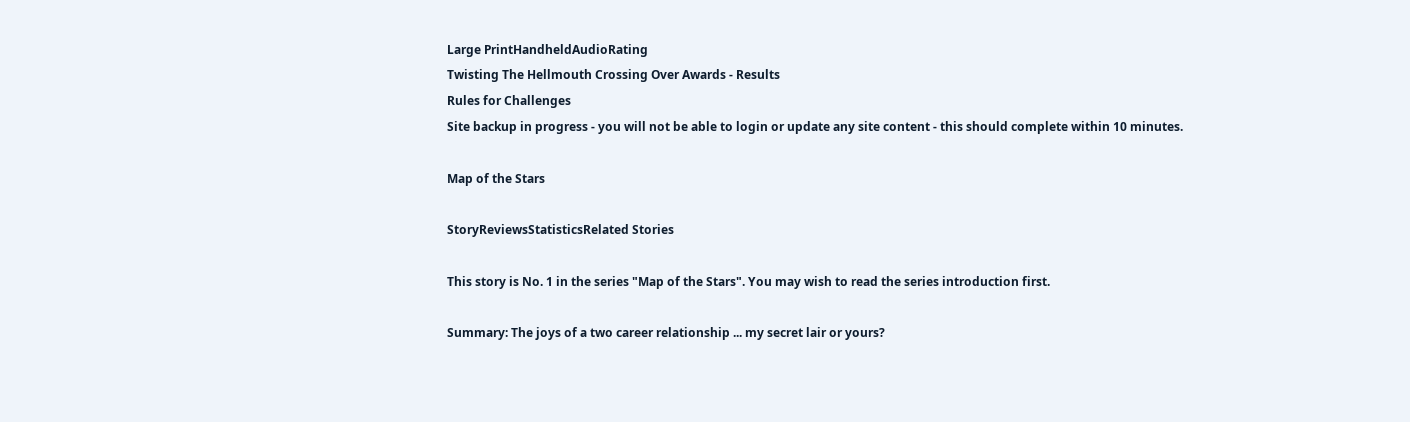Large PrintHandheldAudioRating
Twisting The Hellmouth Crossing Over Awards - Results
Rules for Challenges
Site backup in progress - you will not be able to login or update any site content - this should complete within 10 minutes.

Map of the Stars

StoryReviewsStatisticsRelated Stories

This story is No. 1 in the series "Map of the Stars". You may wish to read the series introduction first.

Summary: The joys of a two career relationship ... my secret lair or yours?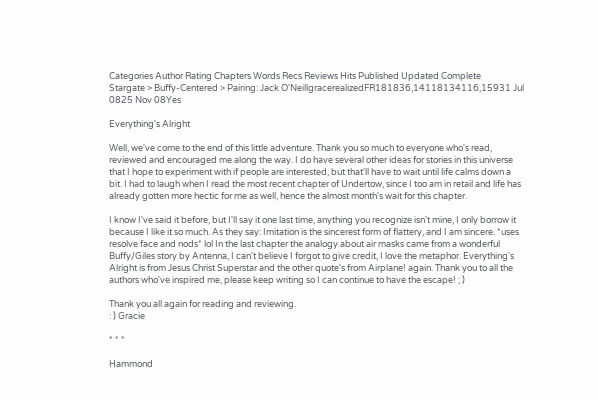Categories Author Rating Chapters Words Recs Reviews Hits Published Updated Complete
Stargate > Buffy-Centered > Pairing: Jack O'NeillgracerealizedFR181836,14118134116,15931 Jul 0825 Nov 08Yes

Everything's Alright

Well, we've come to the end of this little adventure. Thank you so much to everyone who's read, reviewed and encouraged me along the way. I do have several other ideas for stories in this universe that I hope to experiment with if people are interested, but that'll have to wait until life calms down a bit. I had to laugh when I read the most recent chapter of Undertow, since I too am in retail and life has already gotten more hectic for me as well, hence the almost month's wait for this chapter.

I know I've said it before, but I'll say it one last time, anything you recognize isn't mine, I only borrow it because I like it so much. As they say: Imitation is the sincerest form of flattery, and I am sincere. *uses resolve face and nods* lol In the last chapter the analogy about air masks came from a wonderful Buffy/Giles story by Antenna, I can't believe I forgot to give credit, I love the metaphor. Everything's Alright is from Jesus Christ Superstar and the other quote's from Airplane! again. Thank you to all the authors who've inspired me, please keep writing so I can continue to have the escape! ; )

Thank you all again for reading and reviewing.
: ) Gracie

* * *

Hammond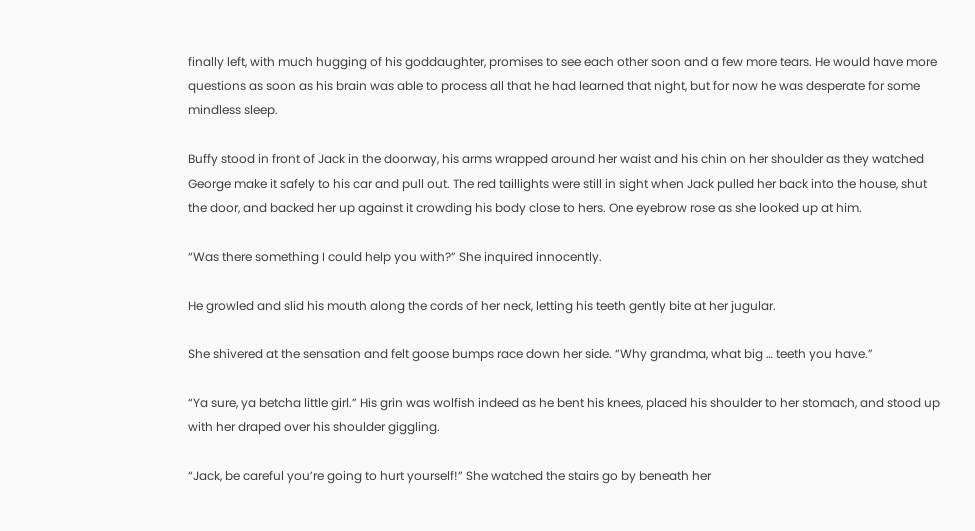finally left, with much hugging of his goddaughter, promises to see each other soon and a few more tears. He would have more questions as soon as his brain was able to process all that he had learned that night, but for now he was desperate for some mindless sleep.

Buffy stood in front of Jack in the doorway, his arms wrapped around her waist and his chin on her shoulder as they watched George make it safely to his car and pull out. The red taillights were still in sight when Jack pulled her back into the house, shut the door, and backed her up against it crowding his body close to hers. One eyebrow rose as she looked up at him.

“Was there something I could help you with?” She inquired innocently.

He growled and slid his mouth along the cords of her neck, letting his teeth gently bite at her jugular.

She shivered at the sensation and felt goose bumps race down her side. “Why grandma, what big … teeth you have.”

“Ya sure, ya betcha little girl.” His grin was wolfish indeed as he bent his knees, placed his shoulder to her stomach, and stood up with her draped over his shoulder giggling.

“Jack, be careful you’re going to hurt yourself!” She watched the stairs go by beneath her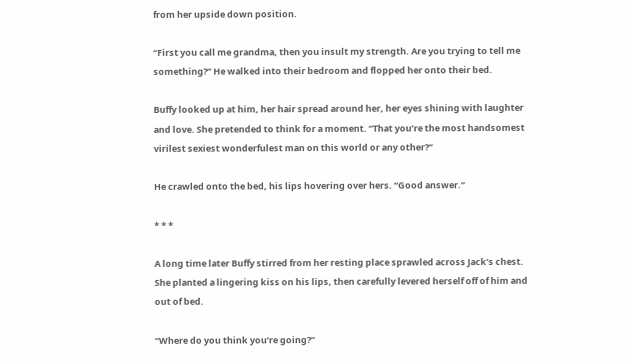from her upside down position.

“First you call me grandma, then you insult my strength. Are you trying to tell me something?” He walked into their bedroom and flopped her onto their bed.

Buffy looked up at him, her hair spread around her, her eyes shining with laughter and love. She pretended to think for a moment. “That you’re the most handsomest virilest sexiest wonderfulest man on this world or any other?”

He crawled onto the bed, his lips hovering over hers. “Good answer.”

* * *

A long time later Buffy stirred from her resting place sprawled across Jack’s chest. She planted a lingering kiss on his lips, then carefully levered herself off of him and out of bed.

“Where do you think you’re going?”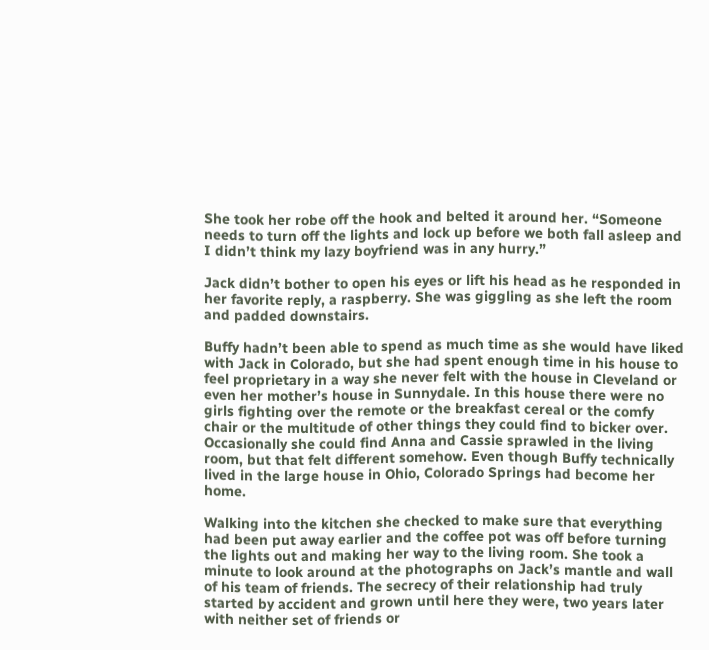She took her robe off the hook and belted it around her. “Someone needs to turn off the lights and lock up before we both fall asleep and I didn’t think my lazy boyfriend was in any hurry.”

Jack didn’t bother to open his eyes or lift his head as he responded in her favorite reply, a raspberry. She was giggling as she left the room and padded downstairs.

Buffy hadn’t been able to spend as much time as she would have liked with Jack in Colorado, but she had spent enough time in his house to feel proprietary in a way she never felt with the house in Cleveland or even her mother’s house in Sunnydale. In this house there were no girls fighting over the remote or the breakfast cereal or the comfy chair or the multitude of other things they could find to bicker over. Occasionally she could find Anna and Cassie sprawled in the living room, but that felt different somehow. Even though Buffy technically lived in the large house in Ohio, Colorado Springs had become her home.

Walking into the kitchen she checked to make sure that everything had been put away earlier and the coffee pot was off before turning the lights out and making her way to the living room. She took a minute to look around at the photographs on Jack’s mantle and wall of his team of friends. The secrecy of their relationship had truly started by accident and grown until here they were, two years later with neither set of friends or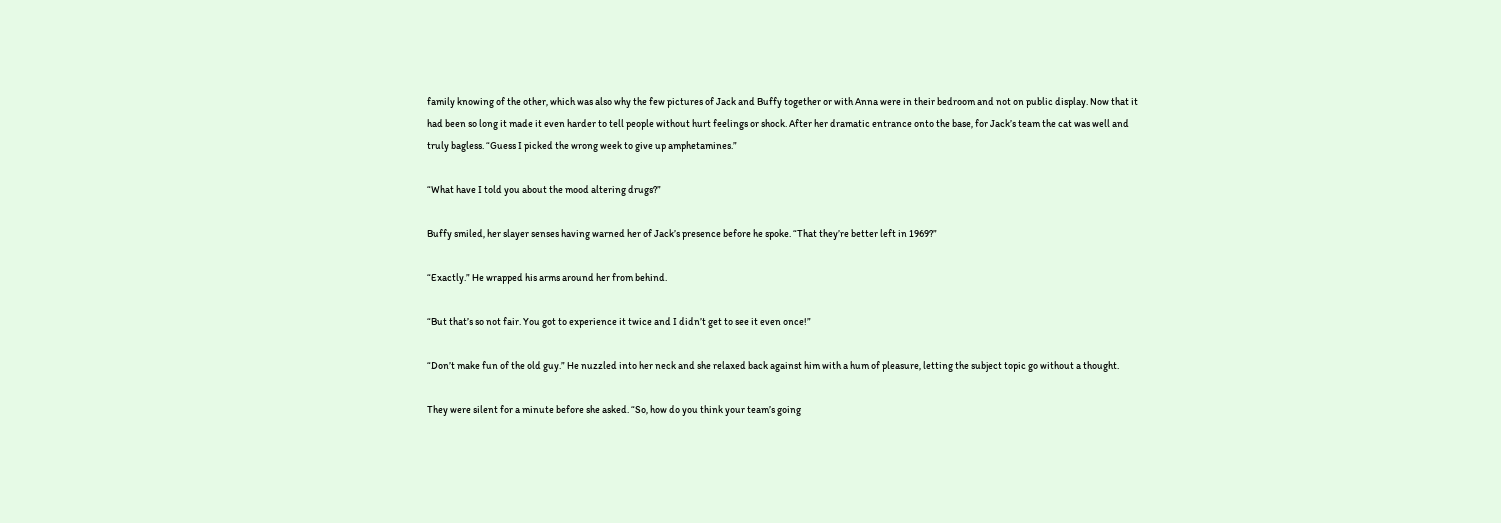family knowing of the other, which was also why the few pictures of Jack and Buffy together or with Anna were in their bedroom and not on public display. Now that it had been so long it made it even harder to tell people without hurt feelings or shock. After her dramatic entrance onto the base, for Jack’s team the cat was well and truly bagless. “Guess I picked the wrong week to give up amphetamines.”

“What have I told you about the mood altering drugs?”

Buffy smiled, her slayer senses having warned her of Jack’s presence before he spoke. “That they’re better left in 1969?”

“Exactly.” He wrapped his arms around her from behind.

“But that’s so not fair. You got to experience it twice and I didn’t get to see it even once!”

“Don’t make fun of the old guy.” He nuzzled into her neck and she relaxed back against him with a hum of pleasure, letting the subject topic go without a thought.

They were silent for a minute before she asked. “So, how do you think your team’s going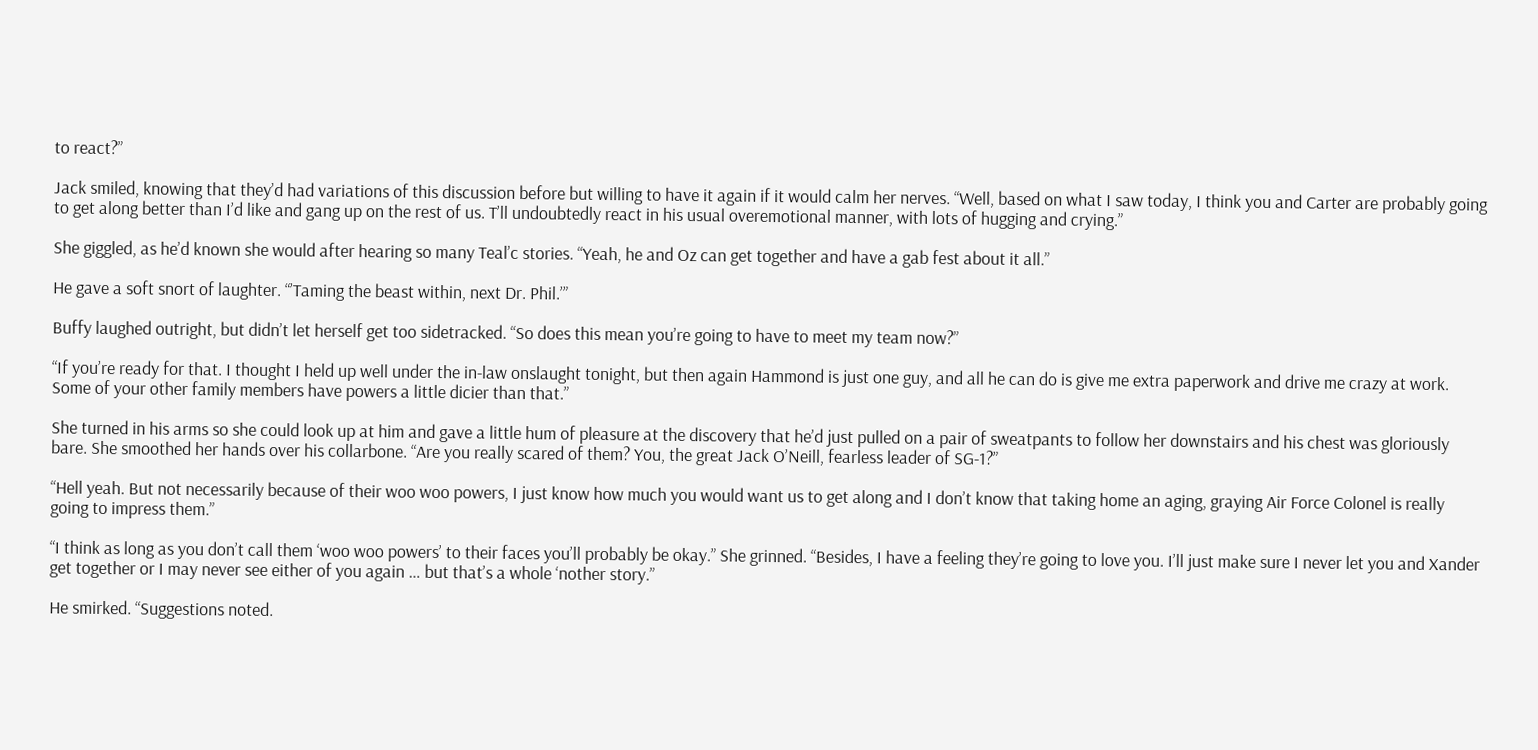to react?”

Jack smiled, knowing that they’d had variations of this discussion before but willing to have it again if it would calm her nerves. “Well, based on what I saw today, I think you and Carter are probably going to get along better than I’d like and gang up on the rest of us. T’ll undoubtedly react in his usual overemotional manner, with lots of hugging and crying.”

She giggled, as he’d known she would after hearing so many Teal’c stories. “Yeah, he and Oz can get together and have a gab fest about it all.”

He gave a soft snort of laughter. “’Taming the beast within, next Dr. Phil.’”

Buffy laughed outright, but didn’t let herself get too sidetracked. “So does this mean you’re going to have to meet my team now?”

“If you’re ready for that. I thought I held up well under the in-law onslaught tonight, but then again Hammond is just one guy, and all he can do is give me extra paperwork and drive me crazy at work. Some of your other family members have powers a little dicier than that.”

She turned in his arms so she could look up at him and gave a little hum of pleasure at the discovery that he’d just pulled on a pair of sweatpants to follow her downstairs and his chest was gloriously bare. She smoothed her hands over his collarbone. “Are you really scared of them? You, the great Jack O’Neill, fearless leader of SG-1?”

“Hell yeah. But not necessarily because of their woo woo powers, I just know how much you would want us to get along and I don’t know that taking home an aging, graying Air Force Colonel is really going to impress them.”

“I think as long as you don’t call them ‘woo woo powers’ to their faces you’ll probably be okay.” She grinned. “Besides, I have a feeling they’re going to love you. I’ll just make sure I never let you and Xander get together or I may never see either of you again … but that’s a whole ‘nother story.”

He smirked. “Suggestions noted.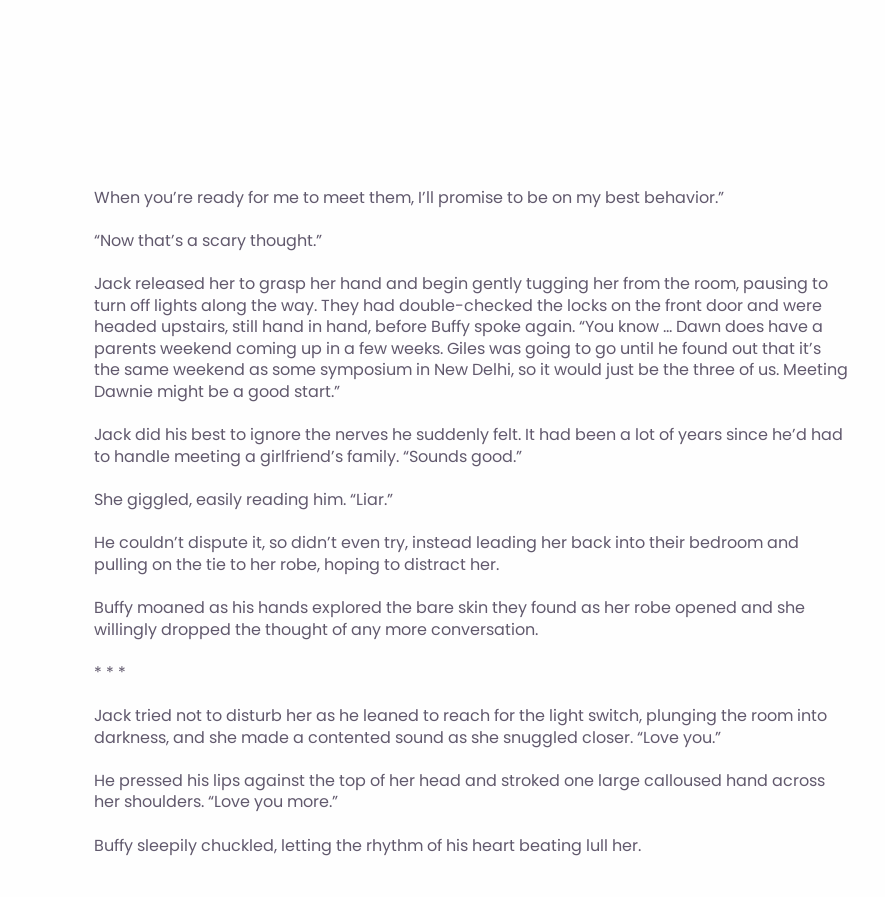When you’re ready for me to meet them, I’ll promise to be on my best behavior.”

“Now that’s a scary thought.”

Jack released her to grasp her hand and begin gently tugging her from the room, pausing to turn off lights along the way. They had double-checked the locks on the front door and were headed upstairs, still hand in hand, before Buffy spoke again. “You know ... Dawn does have a parents weekend coming up in a few weeks. Giles was going to go until he found out that it’s the same weekend as some symposium in New Delhi, so it would just be the three of us. Meeting Dawnie might be a good start.”

Jack did his best to ignore the nerves he suddenly felt. It had been a lot of years since he’d had to handle meeting a girlfriend’s family. “Sounds good.”

She giggled, easily reading him. “Liar.”

He couldn’t dispute it, so didn’t even try, instead leading her back into their bedroom and pulling on the tie to her robe, hoping to distract her.

Buffy moaned as his hands explored the bare skin they found as her robe opened and she willingly dropped the thought of any more conversation.

* * *

Jack tried not to disturb her as he leaned to reach for the light switch, plunging the room into darkness, and she made a contented sound as she snuggled closer. “Love you.”

He pressed his lips against the top of her head and stroked one large calloused hand across her shoulders. “Love you more.”

Buffy sleepily chuckled, letting the rhythm of his heart beating lull her.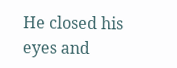He closed his eyes and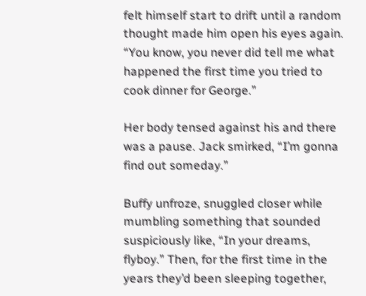felt himself start to drift until a random thought made him open his eyes again. “You know, you never did tell me what happened the first time you tried to cook dinner for George.”

Her body tensed against his and there was a pause. Jack smirked, “I’m gonna find out someday.”

Buffy unfroze, snuggled closer while mumbling something that sounded suspiciously like, “In your dreams, flyboy.” Then, for the first time in the years they’d been sleeping together,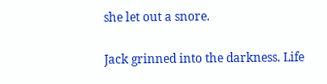she let out a snore.

Jack grinned into the darkness. Life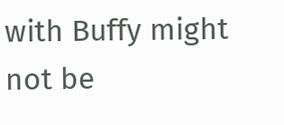with Buffy might not be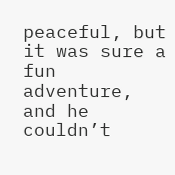peaceful, but it was sure a fun adventure, and he couldn’t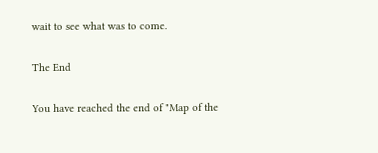wait to see what was to come.

The End

You have reached the end of "Map of the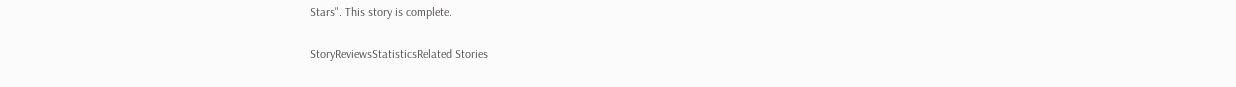Stars". This story is complete.

StoryReviewsStatisticsRelated Stories